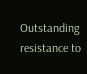Outstanding resistance to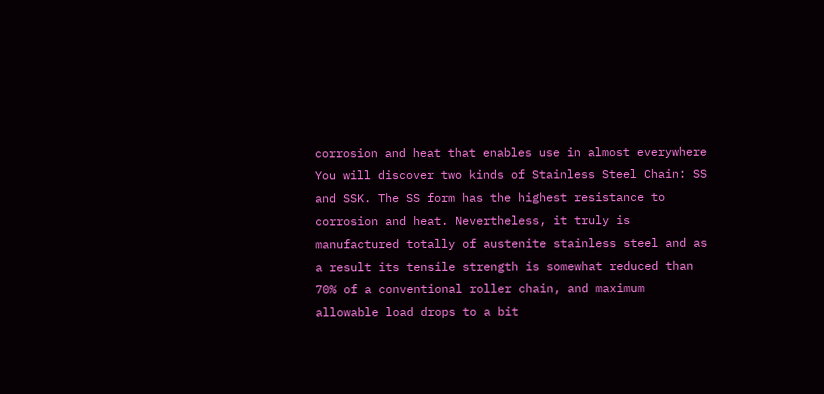corrosion and heat that enables use in almost everywhere
You will discover two kinds of Stainless Steel Chain: SS and SSK. The SS form has the highest resistance to corrosion and heat. Nevertheless, it truly is manufactured totally of austenite stainless steel and as a result its tensile strength is somewhat reduced than 70% of a conventional roller chain, and maximum allowable load drops to a bit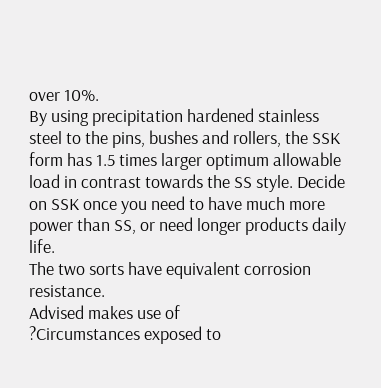over 10%.
By using precipitation hardened stainless steel to the pins, bushes and rollers, the SSK form has 1.5 times larger optimum allowable load in contrast towards the SS style. Decide on SSK once you need to have much more power than SS, or need longer products daily life.
The two sorts have equivalent corrosion resistance.
Advised makes use of
?Circumstances exposed to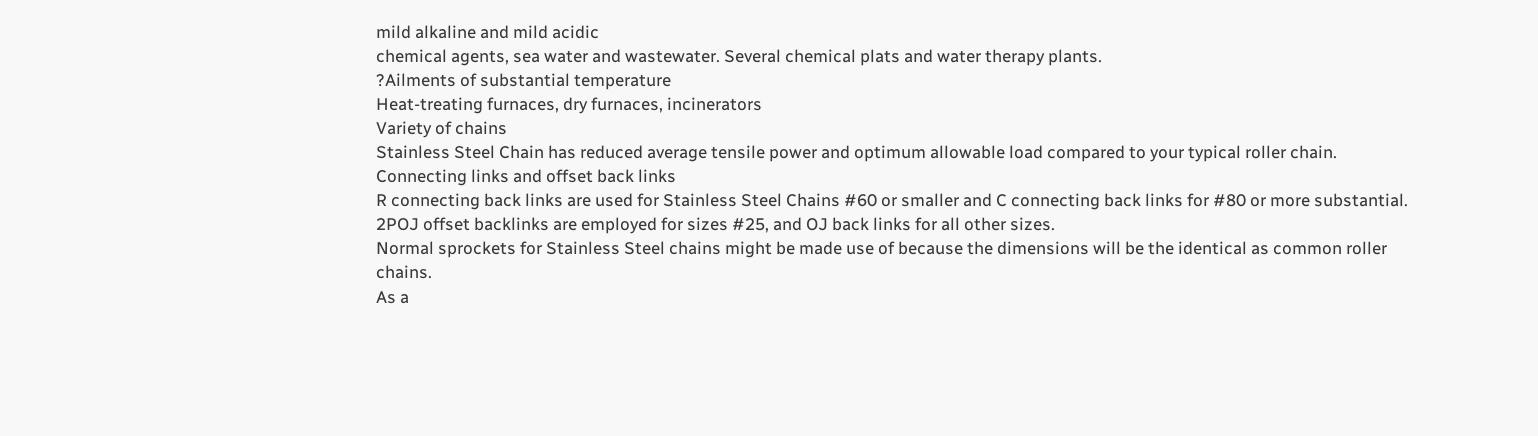mild alkaline and mild acidic
chemical agents, sea water and wastewater. Several chemical plats and water therapy plants.
?Ailments of substantial temperature
Heat-treating furnaces, dry furnaces, incinerators
Variety of chains
Stainless Steel Chain has reduced average tensile power and optimum allowable load compared to your typical roller chain.
Connecting links and offset back links
R connecting back links are used for Stainless Steel Chains #60 or smaller and C connecting back links for #80 or more substantial. 2POJ offset backlinks are employed for sizes #25, and OJ back links for all other sizes.
Normal sprockets for Stainless Steel chains might be made use of because the dimensions will be the identical as common roller chains.
As a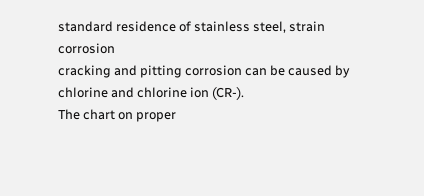standard residence of stainless steel, strain corrosion
cracking and pitting corrosion can be caused by chlorine and chlorine ion (CR-).
The chart on proper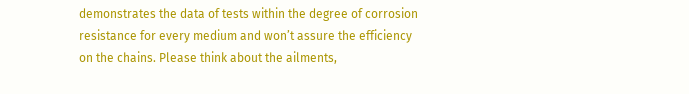demonstrates the data of tests within the degree of corrosion resistance for every medium and won’t assure the efficiency on the chains. Please think about the ailments,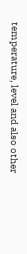temperature, level and also other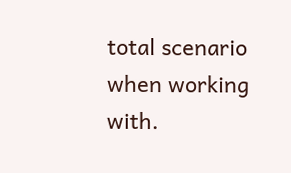total scenario when working with.